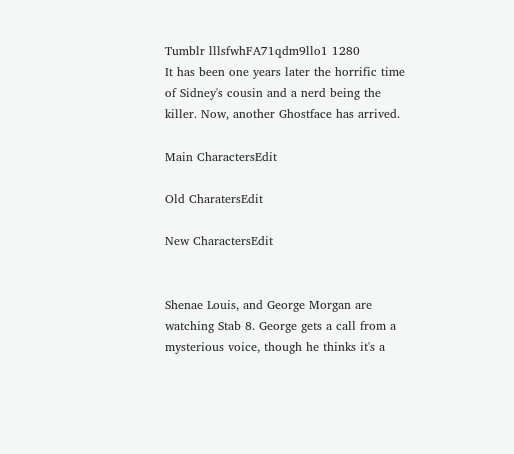Tumblr lllsfwhFA71qdm9llo1 1280
It has been one years later the horrific time of Sidney's cousin and a nerd being the killer. Now, another Ghostface has arrived.

Main CharactersEdit

Old CharatersEdit

New CharactersEdit


Shenae Louis, and George Morgan are watching Stab 8. George gets a call from a mysterious voice, though he thinks it's a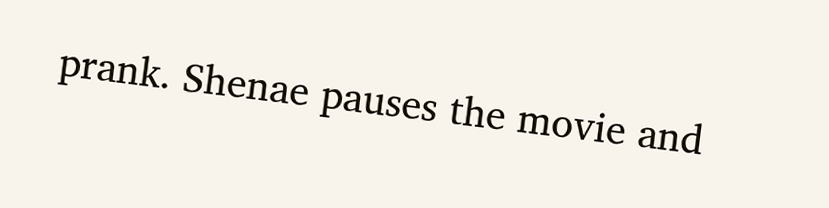prank. Shenae pauses the movie and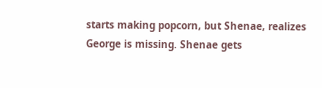starts making popcorn, but Shenae, realizes George is missing. Shenae gets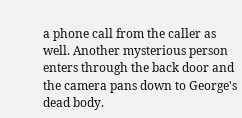a phone call from the caller as well. Another mysterious person enters through the back door and the camera pans down to George's dead body.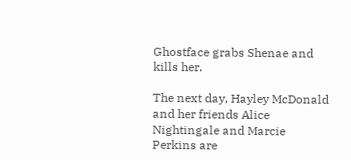Ghostface grabs Shenae and kills her.

The next day, Hayley McDonald and her friends Alice Nightingale and Marcie Perkins are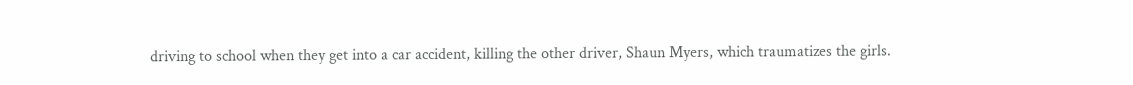driving to school when they get into a car accident, killing the other driver, Shaun Myers, which traumatizes the girls.